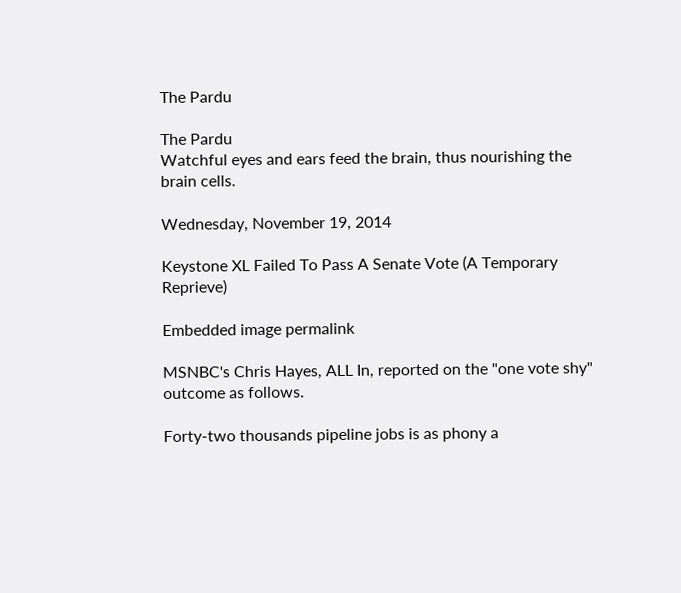The Pardu

The Pardu
Watchful eyes and ears feed the brain, thus nourishing the brain cells.

Wednesday, November 19, 2014

Keystone XL Failed To Pass A Senate Vote (A Temporary Reprieve)

Embedded image permalink

MSNBC's Chris Hayes, ALL In, reported on the "one vote shy" outcome as follows.

Forty-two thousands pipeline jobs is as phony a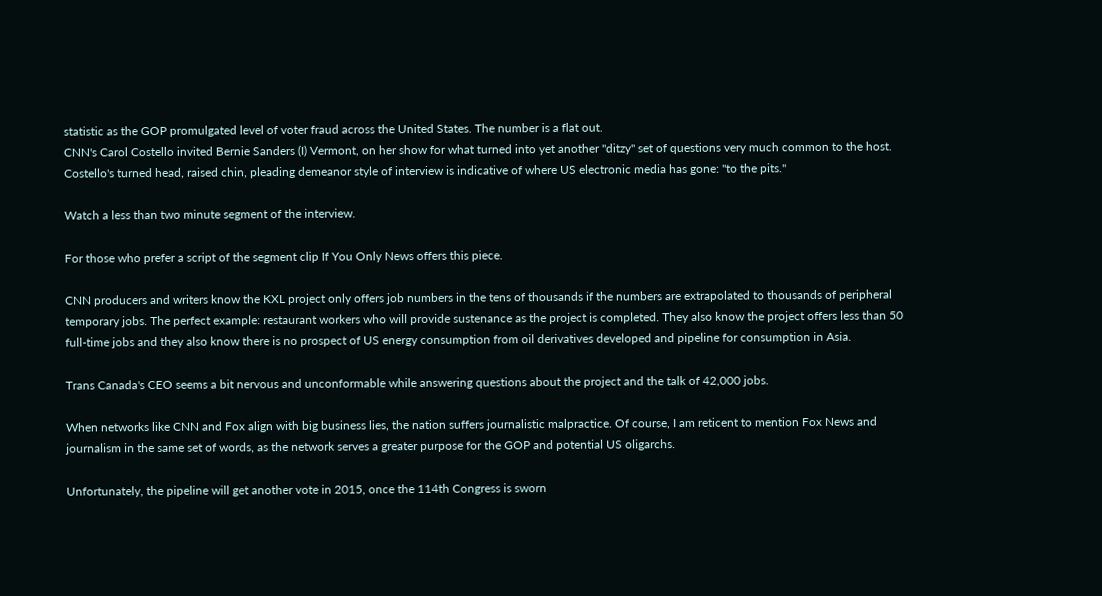statistic as the GOP promulgated level of voter fraud across the United States. The number is a flat out.
CNN's Carol Costello invited Bernie Sanders (I) Vermont, on her show for what turned into yet another "ditzy" set of questions very much common to the host. Costello's turned head, raised chin, pleading demeanor style of interview is indicative of where US electronic media has gone: "to the pits."

Watch a less than two minute segment of the interview.

For those who prefer a script of the segment clip If You Only News offers this piece.

CNN producers and writers know the KXL project only offers job numbers in the tens of thousands if the numbers are extrapolated to thousands of peripheral temporary jobs. The perfect example: restaurant workers who will provide sustenance as the project is completed. They also know the project offers less than 50 full-time jobs and they also know there is no prospect of US energy consumption from oil derivatives developed and pipeline for consumption in Asia.

Trans Canada's CEO seems a bit nervous and unconformable while answering questions about the project and the talk of 42,000 jobs.

When networks like CNN and Fox align with big business lies, the nation suffers journalistic malpractice. Of course, I am reticent to mention Fox News and journalism in the same set of words, as the network serves a greater purpose for the GOP and potential US oligarchs.

Unfortunately, the pipeline will get another vote in 2015, once the 114th Congress is sworn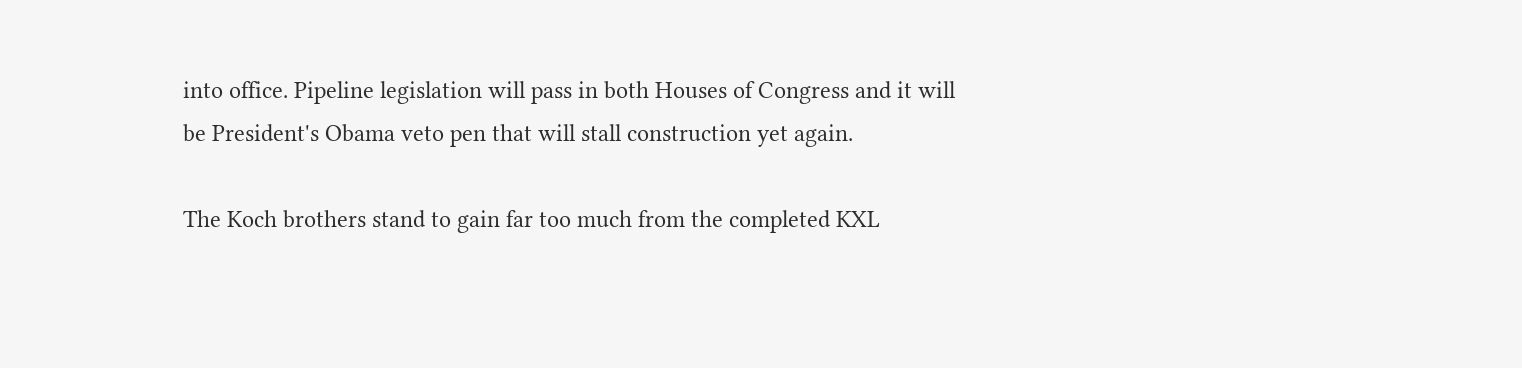into office. Pipeline legislation will pass in both Houses of Congress and it will be President's Obama veto pen that will stall construction yet again.

The Koch brothers stand to gain far too much from the completed KXL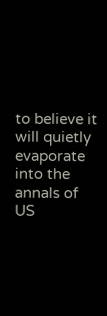to believe it will quietly evaporate into the annals of US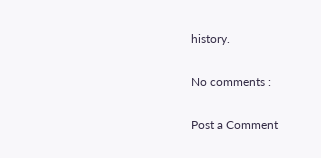history.

No comments :

Post a Comment